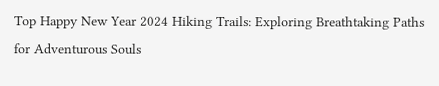Top Happy New Year 2024 Hiking Trails: Exploring Breathtaking Paths for Adventurous Souls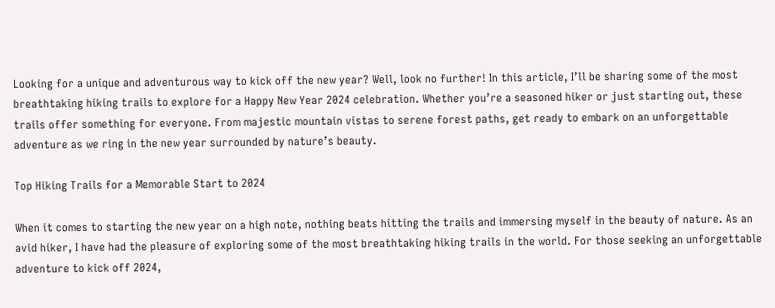Looking for a unique and adventurous way to kick off the new year? Well, look no further! In this article, I’ll be sharing some of the most breathtaking hiking trails to explore for a Happy New Year 2024 celebration. Whether you’re a seasoned hiker or just starting out, these trails offer something for everyone. From majestic mountain vistas to serene forest paths, get ready to embark on an unforgettable adventure as we ring in the new year surrounded by nature’s beauty.

Top Hiking Trails for a Memorable Start to 2024

When it comes to starting the new year on a high note, nothing beats hitting the trails and immersing myself in the beauty of nature. As an avid hiker, I have had the pleasure of exploring some of the most breathtaking hiking trails in the world. For those seeking an unforgettable adventure to kick off 2024,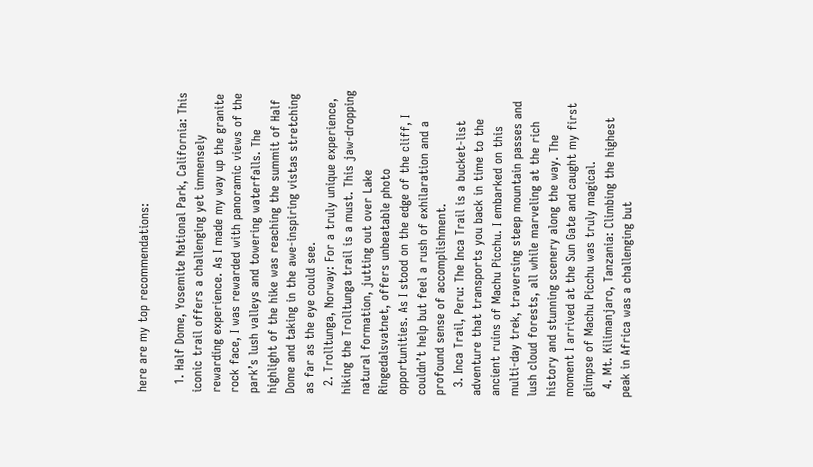here are my top recommendations:

  1. Half Dome, Yosemite National Park, California: This iconic trail offers a challenging yet immensely rewarding experience. As I made my way up the granite rock face, I was rewarded with panoramic views of the park’s lush valleys and towering waterfalls. The highlight of the hike was reaching the summit of Half Dome and taking in the awe-inspiring vistas stretching as far as the eye could see.
  2. Trolltunga, Norway: For a truly unique experience, hiking the Trolltunga trail is a must. This jaw-dropping natural formation, jutting out over Lake Ringedalsvatnet, offers unbeatable photo opportunities. As I stood on the edge of the cliff, I couldn’t help but feel a rush of exhilaration and a profound sense of accomplishment.
  3. Inca Trail, Peru: The Inca Trail is a bucket-list adventure that transports you back in time to the ancient ruins of Machu Picchu. I embarked on this multi-day trek, traversing steep mountain passes and lush cloud forests, all while marveling at the rich history and stunning scenery along the way. The moment I arrived at the Sun Gate and caught my first glimpse of Machu Picchu was truly magical.
  4. Mt. Kilimanjaro, Tanzania: Climbing the highest peak in Africa was a challenging but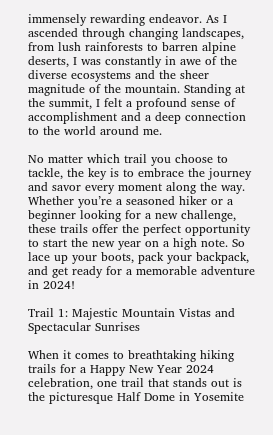immensely rewarding endeavor. As I ascended through changing landscapes, from lush rainforests to barren alpine deserts, I was constantly in awe of the diverse ecosystems and the sheer magnitude of the mountain. Standing at the summit, I felt a profound sense of accomplishment and a deep connection to the world around me.

No matter which trail you choose to tackle, the key is to embrace the journey and savor every moment along the way. Whether you’re a seasoned hiker or a beginner looking for a new challenge, these trails offer the perfect opportunity to start the new year on a high note. So lace up your boots, pack your backpack, and get ready for a memorable adventure in 2024!

Trail 1: Majestic Mountain Vistas and Spectacular Sunrises

When it comes to breathtaking hiking trails for a Happy New Year 2024 celebration, one trail that stands out is the picturesque Half Dome in Yosemite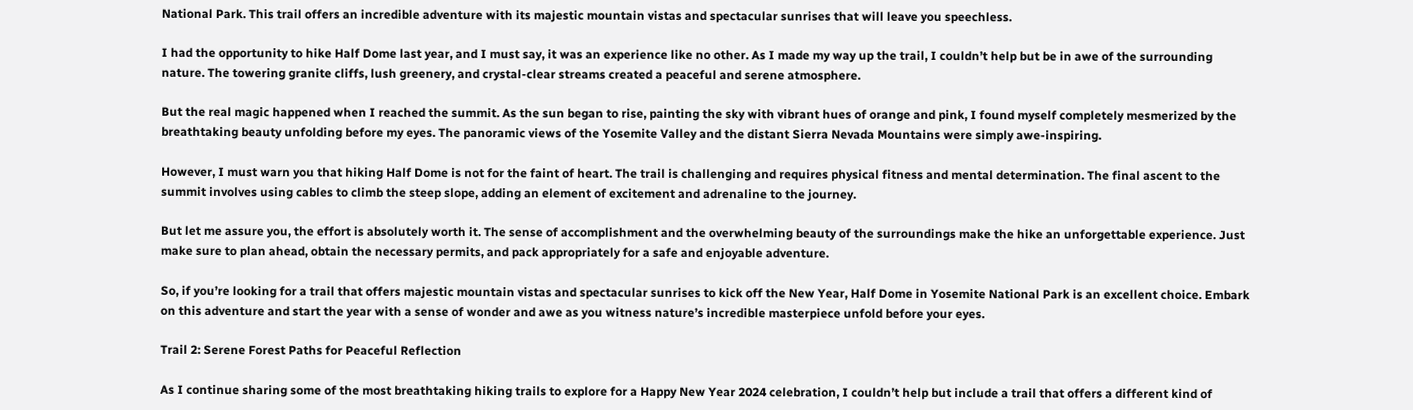National Park. This trail offers an incredible adventure with its majestic mountain vistas and spectacular sunrises that will leave you speechless.

I had the opportunity to hike Half Dome last year, and I must say, it was an experience like no other. As I made my way up the trail, I couldn’t help but be in awe of the surrounding nature. The towering granite cliffs, lush greenery, and crystal-clear streams created a peaceful and serene atmosphere.

But the real magic happened when I reached the summit. As the sun began to rise, painting the sky with vibrant hues of orange and pink, I found myself completely mesmerized by the breathtaking beauty unfolding before my eyes. The panoramic views of the Yosemite Valley and the distant Sierra Nevada Mountains were simply awe-inspiring.

However, I must warn you that hiking Half Dome is not for the faint of heart. The trail is challenging and requires physical fitness and mental determination. The final ascent to the summit involves using cables to climb the steep slope, adding an element of excitement and adrenaline to the journey.

But let me assure you, the effort is absolutely worth it. The sense of accomplishment and the overwhelming beauty of the surroundings make the hike an unforgettable experience. Just make sure to plan ahead, obtain the necessary permits, and pack appropriately for a safe and enjoyable adventure.

So, if you’re looking for a trail that offers majestic mountain vistas and spectacular sunrises to kick off the New Year, Half Dome in Yosemite National Park is an excellent choice. Embark on this adventure and start the year with a sense of wonder and awe as you witness nature’s incredible masterpiece unfold before your eyes.

Trail 2: Serene Forest Paths for Peaceful Reflection

As I continue sharing some of the most breathtaking hiking trails to explore for a Happy New Year 2024 celebration, I couldn’t help but include a trail that offers a different kind of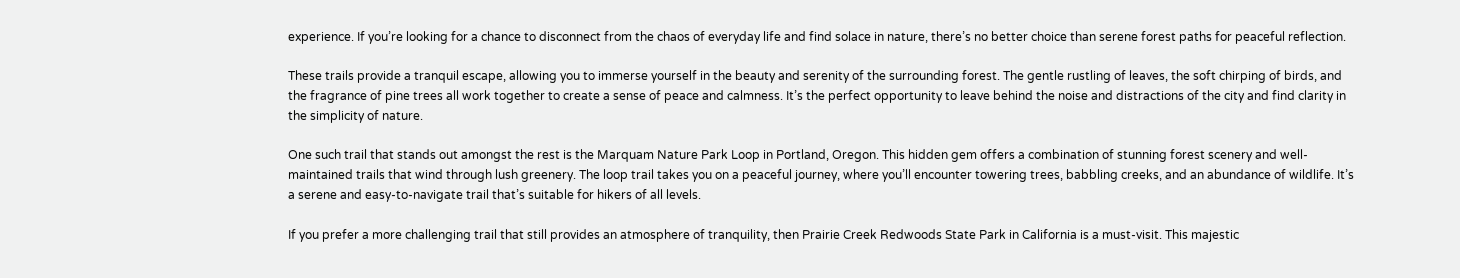experience. If you’re looking for a chance to disconnect from the chaos of everyday life and find solace in nature, there’s no better choice than serene forest paths for peaceful reflection.

These trails provide a tranquil escape, allowing you to immerse yourself in the beauty and serenity of the surrounding forest. The gentle rustling of leaves, the soft chirping of birds, and the fragrance of pine trees all work together to create a sense of peace and calmness. It’s the perfect opportunity to leave behind the noise and distractions of the city and find clarity in the simplicity of nature.

One such trail that stands out amongst the rest is the Marquam Nature Park Loop in Portland, Oregon. This hidden gem offers a combination of stunning forest scenery and well-maintained trails that wind through lush greenery. The loop trail takes you on a peaceful journey, where you’ll encounter towering trees, babbling creeks, and an abundance of wildlife. It’s a serene and easy-to-navigate trail that’s suitable for hikers of all levels.

If you prefer a more challenging trail that still provides an atmosphere of tranquility, then Prairie Creek Redwoods State Park in California is a must-visit. This majestic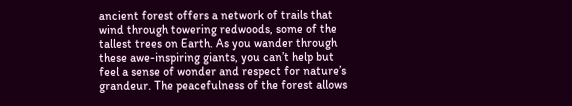ancient forest offers a network of trails that wind through towering redwoods, some of the tallest trees on Earth. As you wander through these awe-inspiring giants, you can’t help but feel a sense of wonder and respect for nature’s grandeur. The peacefulness of the forest allows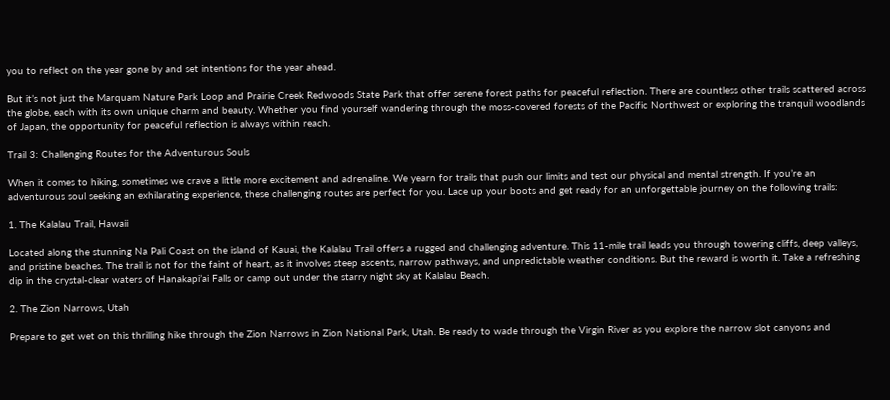you to reflect on the year gone by and set intentions for the year ahead.

But it’s not just the Marquam Nature Park Loop and Prairie Creek Redwoods State Park that offer serene forest paths for peaceful reflection. There are countless other trails scattered across the globe, each with its own unique charm and beauty. Whether you find yourself wandering through the moss-covered forests of the Pacific Northwest or exploring the tranquil woodlands of Japan, the opportunity for peaceful reflection is always within reach.

Trail 3: Challenging Routes for the Adventurous Souls

When it comes to hiking, sometimes we crave a little more excitement and adrenaline. We yearn for trails that push our limits and test our physical and mental strength. If you’re an adventurous soul seeking an exhilarating experience, these challenging routes are perfect for you. Lace up your boots and get ready for an unforgettable journey on the following trails:

1. The Kalalau Trail, Hawaii

Located along the stunning Na Pali Coast on the island of Kauai, the Kalalau Trail offers a rugged and challenging adventure. This 11-mile trail leads you through towering cliffs, deep valleys, and pristine beaches. The trail is not for the faint of heart, as it involves steep ascents, narrow pathways, and unpredictable weather conditions. But the reward is worth it. Take a refreshing dip in the crystal-clear waters of Hanakapi’ai Falls or camp out under the starry night sky at Kalalau Beach.

2. The Zion Narrows, Utah

Prepare to get wet on this thrilling hike through the Zion Narrows in Zion National Park, Utah. Be ready to wade through the Virgin River as you explore the narrow slot canyons and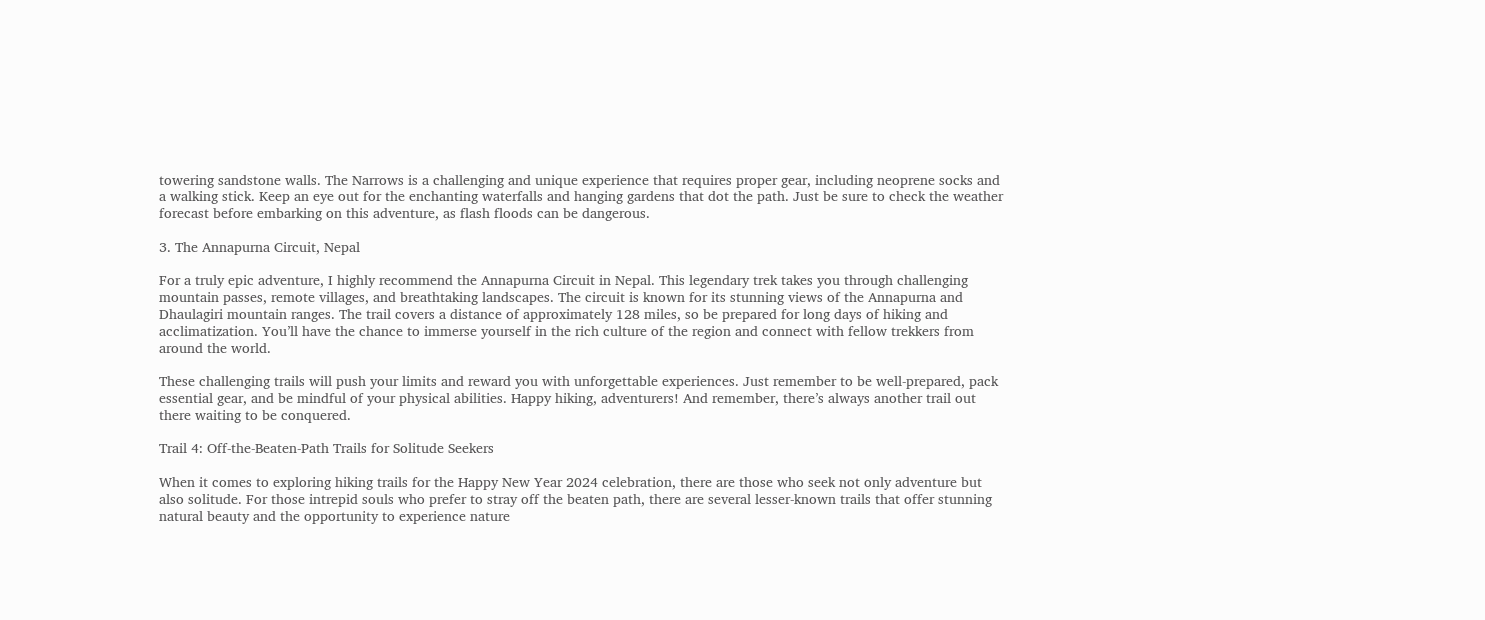towering sandstone walls. The Narrows is a challenging and unique experience that requires proper gear, including neoprene socks and a walking stick. Keep an eye out for the enchanting waterfalls and hanging gardens that dot the path. Just be sure to check the weather forecast before embarking on this adventure, as flash floods can be dangerous.

3. The Annapurna Circuit, Nepal

For a truly epic adventure, I highly recommend the Annapurna Circuit in Nepal. This legendary trek takes you through challenging mountain passes, remote villages, and breathtaking landscapes. The circuit is known for its stunning views of the Annapurna and Dhaulagiri mountain ranges. The trail covers a distance of approximately 128 miles, so be prepared for long days of hiking and acclimatization. You’ll have the chance to immerse yourself in the rich culture of the region and connect with fellow trekkers from around the world.

These challenging trails will push your limits and reward you with unforgettable experiences. Just remember to be well-prepared, pack essential gear, and be mindful of your physical abilities. Happy hiking, adventurers! And remember, there’s always another trail out there waiting to be conquered.

Trail 4: Off-the-Beaten-Path Trails for Solitude Seekers

When it comes to exploring hiking trails for the Happy New Year 2024 celebration, there are those who seek not only adventure but also solitude. For those intrepid souls who prefer to stray off the beaten path, there are several lesser-known trails that offer stunning natural beauty and the opportunity to experience nature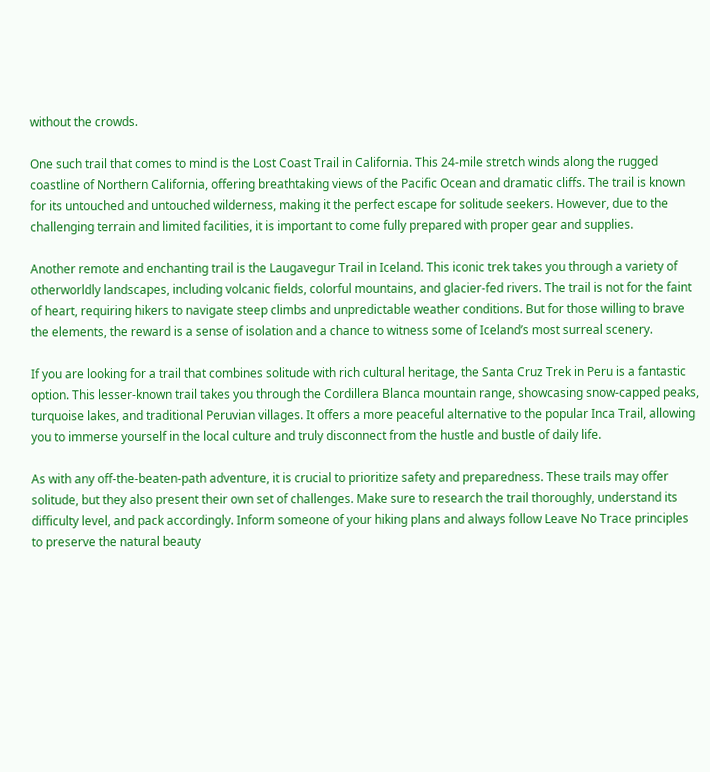without the crowds.

One such trail that comes to mind is the Lost Coast Trail in California. This 24-mile stretch winds along the rugged coastline of Northern California, offering breathtaking views of the Pacific Ocean and dramatic cliffs. The trail is known for its untouched and untouched wilderness, making it the perfect escape for solitude seekers. However, due to the challenging terrain and limited facilities, it is important to come fully prepared with proper gear and supplies.

Another remote and enchanting trail is the Laugavegur Trail in Iceland. This iconic trek takes you through a variety of otherworldly landscapes, including volcanic fields, colorful mountains, and glacier-fed rivers. The trail is not for the faint of heart, requiring hikers to navigate steep climbs and unpredictable weather conditions. But for those willing to brave the elements, the reward is a sense of isolation and a chance to witness some of Iceland’s most surreal scenery.

If you are looking for a trail that combines solitude with rich cultural heritage, the Santa Cruz Trek in Peru is a fantastic option. This lesser-known trail takes you through the Cordillera Blanca mountain range, showcasing snow-capped peaks, turquoise lakes, and traditional Peruvian villages. It offers a more peaceful alternative to the popular Inca Trail, allowing you to immerse yourself in the local culture and truly disconnect from the hustle and bustle of daily life.

As with any off-the-beaten-path adventure, it is crucial to prioritize safety and preparedness. These trails may offer solitude, but they also present their own set of challenges. Make sure to research the trail thoroughly, understand its difficulty level, and pack accordingly. Inform someone of your hiking plans and always follow Leave No Trace principles to preserve the natural beauty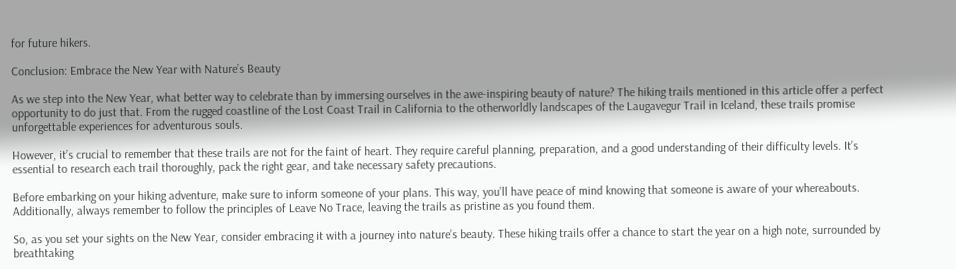for future hikers.

Conclusion: Embrace the New Year with Nature’s Beauty

As we step into the New Year, what better way to celebrate than by immersing ourselves in the awe-inspiring beauty of nature? The hiking trails mentioned in this article offer a perfect opportunity to do just that. From the rugged coastline of the Lost Coast Trail in California to the otherworldly landscapes of the Laugavegur Trail in Iceland, these trails promise unforgettable experiences for adventurous souls.

However, it’s crucial to remember that these trails are not for the faint of heart. They require careful planning, preparation, and a good understanding of their difficulty levels. It’s essential to research each trail thoroughly, pack the right gear, and take necessary safety precautions.

Before embarking on your hiking adventure, make sure to inform someone of your plans. This way, you’ll have peace of mind knowing that someone is aware of your whereabouts. Additionally, always remember to follow the principles of Leave No Trace, leaving the trails as pristine as you found them.

So, as you set your sights on the New Year, consider embracing it with a journey into nature’s beauty. These hiking trails offer a chance to start the year on a high note, surrounded by breathtaking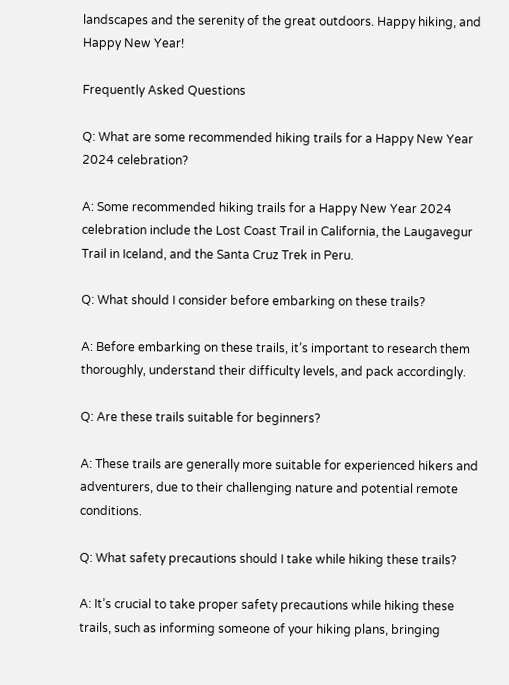landscapes and the serenity of the great outdoors. Happy hiking, and Happy New Year!

Frequently Asked Questions

Q: What are some recommended hiking trails for a Happy New Year 2024 celebration?

A: Some recommended hiking trails for a Happy New Year 2024 celebration include the Lost Coast Trail in California, the Laugavegur Trail in Iceland, and the Santa Cruz Trek in Peru.

Q: What should I consider before embarking on these trails?

A: Before embarking on these trails, it’s important to research them thoroughly, understand their difficulty levels, and pack accordingly.

Q: Are these trails suitable for beginners?

A: These trails are generally more suitable for experienced hikers and adventurers, due to their challenging nature and potential remote conditions.

Q: What safety precautions should I take while hiking these trails?

A: It’s crucial to take proper safety precautions while hiking these trails, such as informing someone of your hiking plans, bringing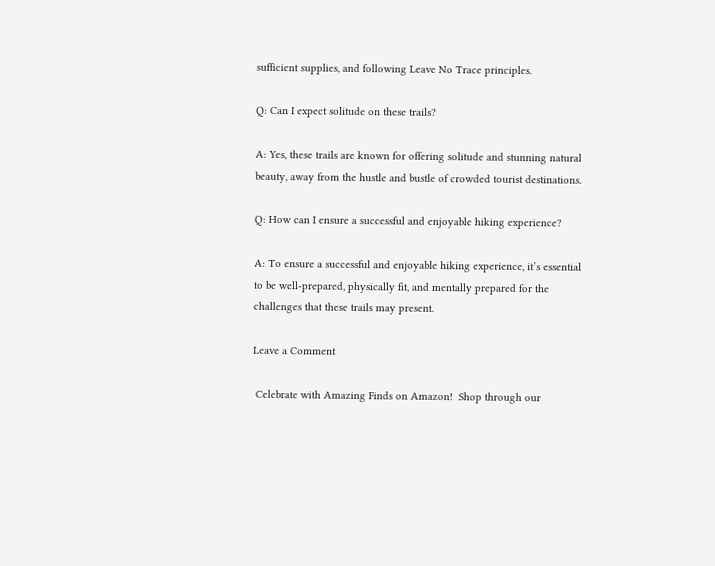sufficient supplies, and following Leave No Trace principles.

Q: Can I expect solitude on these trails?

A: Yes, these trails are known for offering solitude and stunning natural beauty, away from the hustle and bustle of crowded tourist destinations.

Q: How can I ensure a successful and enjoyable hiking experience?

A: To ensure a successful and enjoyable hiking experience, it’s essential to be well-prepared, physically fit, and mentally prepared for the challenges that these trails may present.

Leave a Comment

 Celebrate with Amazing Finds on Amazon!  Shop through our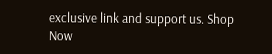exclusive link and support us. Shop Now